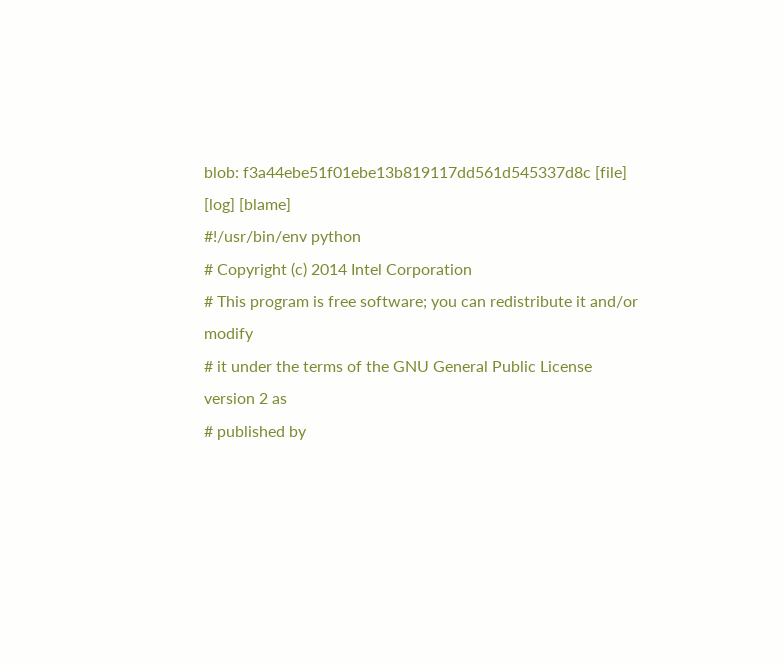blob: f3a44ebe51f01ebe13b819117dd561d545337d8c [file] [log] [blame]
#!/usr/bin/env python
# Copyright (c) 2014 Intel Corporation
# This program is free software; you can redistribute it and/or modify
# it under the terms of the GNU General Public License version 2 as
# published by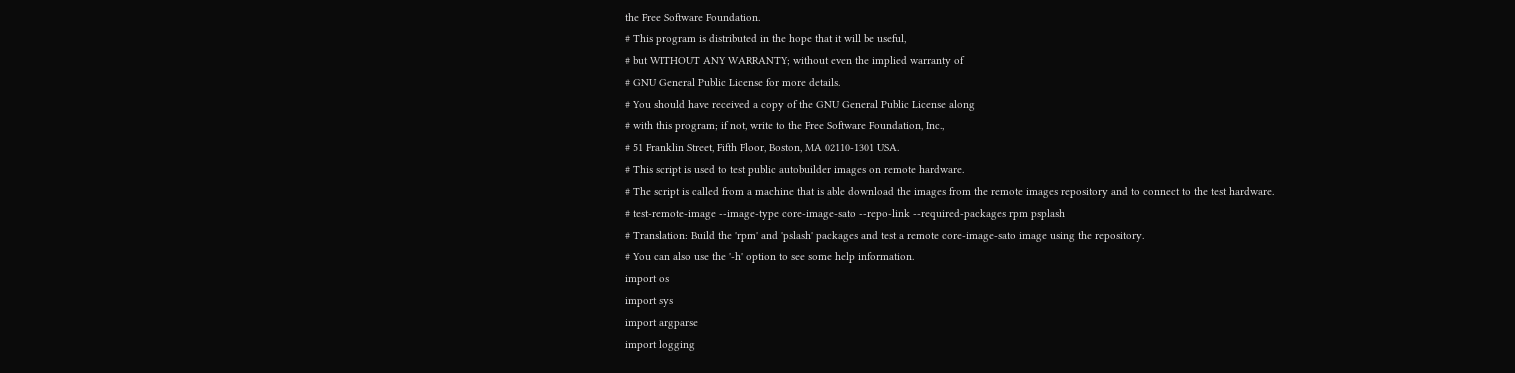the Free Software Foundation.
# This program is distributed in the hope that it will be useful,
# but WITHOUT ANY WARRANTY; without even the implied warranty of
# GNU General Public License for more details.
# You should have received a copy of the GNU General Public License along
# with this program; if not, write to the Free Software Foundation, Inc.,
# 51 Franklin Street, Fifth Floor, Boston, MA 02110-1301 USA.
# This script is used to test public autobuilder images on remote hardware.
# The script is called from a machine that is able download the images from the remote images repository and to connect to the test hardware.
# test-remote-image --image-type core-image-sato --repo-link --required-packages rpm psplash
# Translation: Build the 'rpm' and 'pslash' packages and test a remote core-image-sato image using the repository.
# You can also use the '-h' option to see some help information.
import os
import sys
import argparse
import logging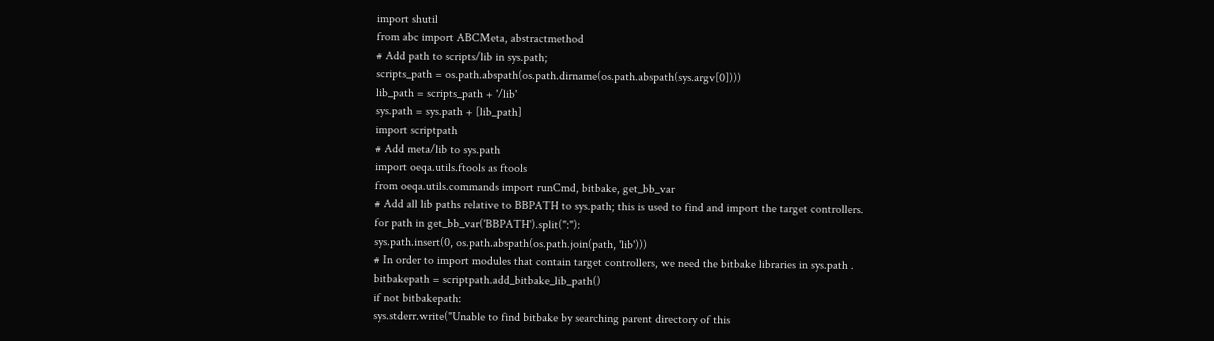import shutil
from abc import ABCMeta, abstractmethod
# Add path to scripts/lib in sys.path;
scripts_path = os.path.abspath(os.path.dirname(os.path.abspath(sys.argv[0])))
lib_path = scripts_path + '/lib'
sys.path = sys.path + [lib_path]
import scriptpath
# Add meta/lib to sys.path
import oeqa.utils.ftools as ftools
from oeqa.utils.commands import runCmd, bitbake, get_bb_var
# Add all lib paths relative to BBPATH to sys.path; this is used to find and import the target controllers.
for path in get_bb_var('BBPATH').split(":"):
sys.path.insert(0, os.path.abspath(os.path.join(path, 'lib')))
# In order to import modules that contain target controllers, we need the bitbake libraries in sys.path .
bitbakepath = scriptpath.add_bitbake_lib_path()
if not bitbakepath:
sys.stderr.write("Unable to find bitbake by searching parent directory of this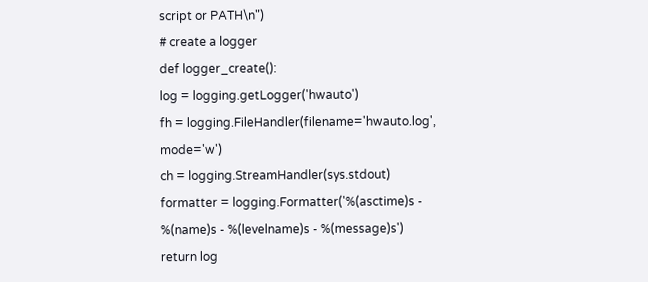script or PATH\n")
# create a logger
def logger_create():
log = logging.getLogger('hwauto')
fh = logging.FileHandler(filename='hwauto.log', mode='w')
ch = logging.StreamHandler(sys.stdout)
formatter = logging.Formatter('%(asctime)s - %(name)s - %(levelname)s - %(message)s')
return log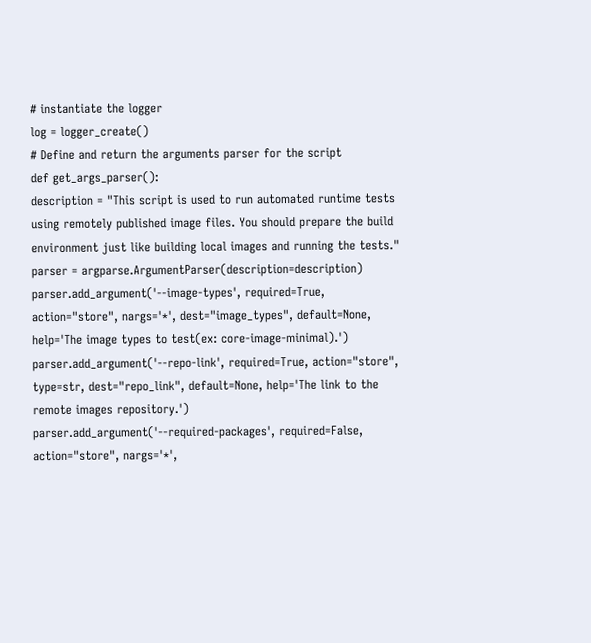# instantiate the logger
log = logger_create()
# Define and return the arguments parser for the script
def get_args_parser():
description = "This script is used to run automated runtime tests using remotely published image files. You should prepare the build environment just like building local images and running the tests."
parser = argparse.ArgumentParser(description=description)
parser.add_argument('--image-types', required=True, action="store", nargs='*', dest="image_types", default=None, help='The image types to test(ex: core-image-minimal).')
parser.add_argument('--repo-link', required=True, action="store", type=str, dest="repo_link", default=None, help='The link to the remote images repository.')
parser.add_argument('--required-packages', required=False, action="store", nargs='*',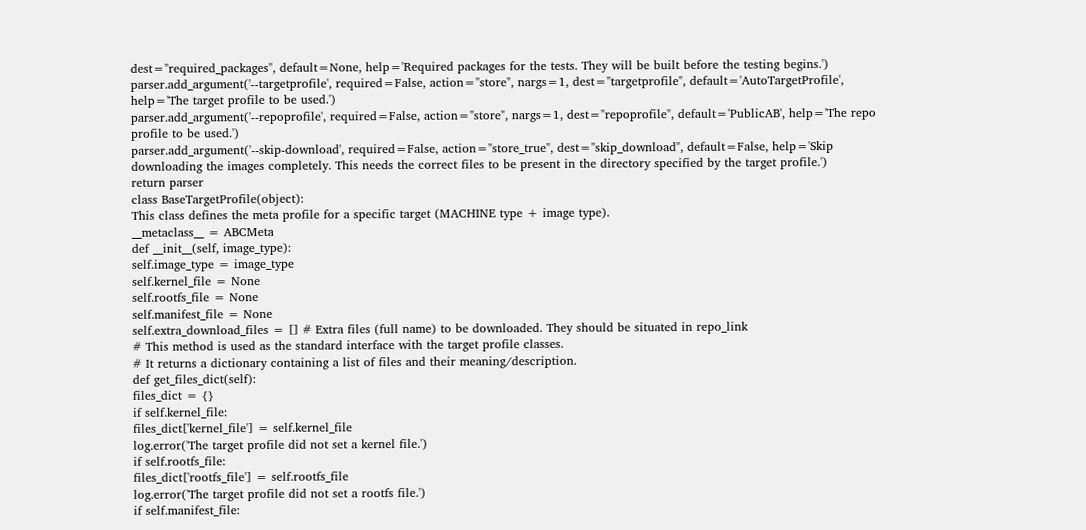dest="required_packages", default=None, help='Required packages for the tests. They will be built before the testing begins.')
parser.add_argument('--targetprofile', required=False, action="store", nargs=1, dest="targetprofile", default='AutoTargetProfile', help='The target profile to be used.')
parser.add_argument('--repoprofile', required=False, action="store", nargs=1, dest="repoprofile", default='PublicAB', help='The repo profile to be used.')
parser.add_argument('--skip-download', required=False, action="store_true", dest="skip_download", default=False, help='Skip downloading the images completely. This needs the correct files to be present in the directory specified by the target profile.')
return parser
class BaseTargetProfile(object):
This class defines the meta profile for a specific target (MACHINE type + image type).
__metaclass__ = ABCMeta
def __init__(self, image_type):
self.image_type = image_type
self.kernel_file = None
self.rootfs_file = None
self.manifest_file = None
self.extra_download_files = [] # Extra files (full name) to be downloaded. They should be situated in repo_link
# This method is used as the standard interface with the target profile classes.
# It returns a dictionary containing a list of files and their meaning/description.
def get_files_dict(self):
files_dict = {}
if self.kernel_file:
files_dict['kernel_file'] = self.kernel_file
log.error('The target profile did not set a kernel file.')
if self.rootfs_file:
files_dict['rootfs_file'] = self.rootfs_file
log.error('The target profile did not set a rootfs file.')
if self.manifest_file: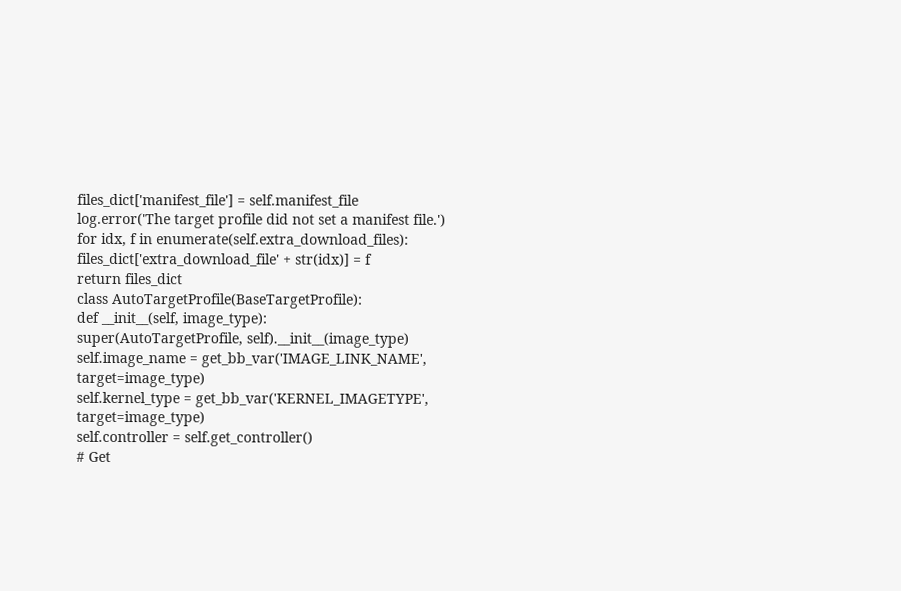files_dict['manifest_file'] = self.manifest_file
log.error('The target profile did not set a manifest file.')
for idx, f in enumerate(self.extra_download_files):
files_dict['extra_download_file' + str(idx)] = f
return files_dict
class AutoTargetProfile(BaseTargetProfile):
def __init__(self, image_type):
super(AutoTargetProfile, self).__init__(image_type)
self.image_name = get_bb_var('IMAGE_LINK_NAME', target=image_type)
self.kernel_type = get_bb_var('KERNEL_IMAGETYPE', target=image_type)
self.controller = self.get_controller()
# Get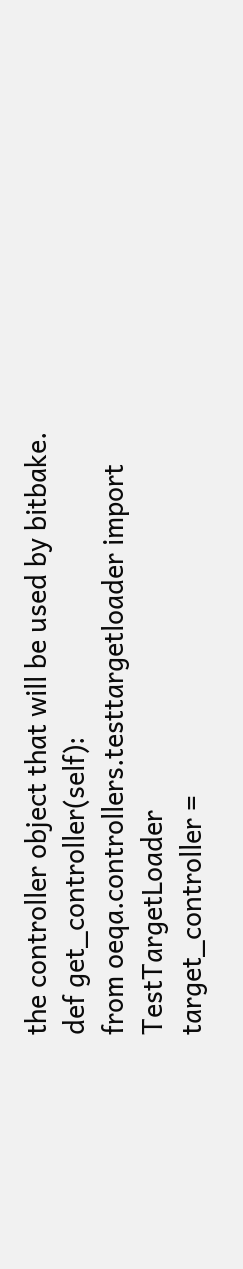the controller object that will be used by bitbake.
def get_controller(self):
from oeqa.controllers.testtargetloader import TestTargetLoader
target_controller =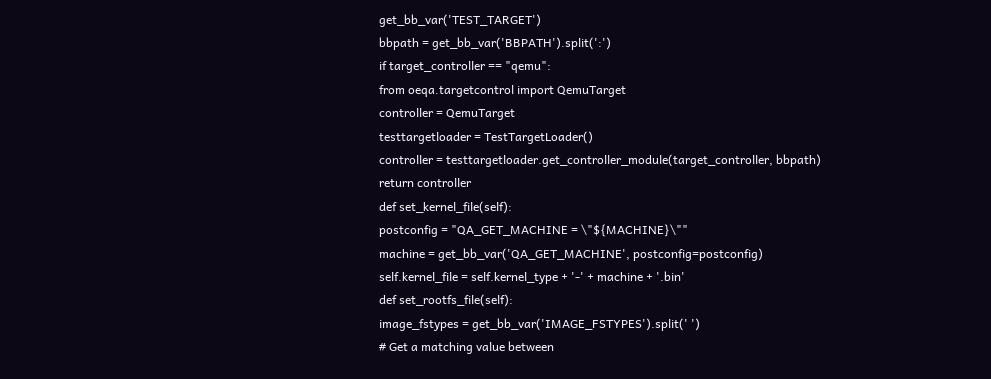get_bb_var('TEST_TARGET')
bbpath = get_bb_var('BBPATH').split(':')
if target_controller == "qemu":
from oeqa.targetcontrol import QemuTarget
controller = QemuTarget
testtargetloader = TestTargetLoader()
controller = testtargetloader.get_controller_module(target_controller, bbpath)
return controller
def set_kernel_file(self):
postconfig = "QA_GET_MACHINE = \"${MACHINE}\""
machine = get_bb_var('QA_GET_MACHINE', postconfig=postconfig)
self.kernel_file = self.kernel_type + '-' + machine + '.bin'
def set_rootfs_file(self):
image_fstypes = get_bb_var('IMAGE_FSTYPES').split(' ')
# Get a matching value between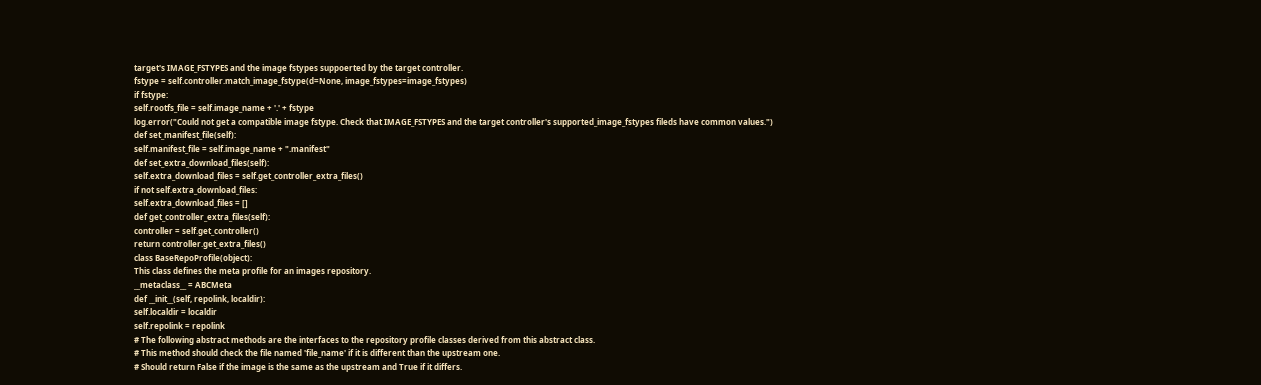target's IMAGE_FSTYPES and the image fstypes suppoerted by the target controller.
fstype = self.controller.match_image_fstype(d=None, image_fstypes=image_fstypes)
if fstype:
self.rootfs_file = self.image_name + '.' + fstype
log.error("Could not get a compatible image fstype. Check that IMAGE_FSTYPES and the target controller's supported_image_fstypes fileds have common values.")
def set_manifest_file(self):
self.manifest_file = self.image_name + ".manifest"
def set_extra_download_files(self):
self.extra_download_files = self.get_controller_extra_files()
if not self.extra_download_files:
self.extra_download_files = []
def get_controller_extra_files(self):
controller = self.get_controller()
return controller.get_extra_files()
class BaseRepoProfile(object):
This class defines the meta profile for an images repository.
__metaclass__ = ABCMeta
def __init__(self, repolink, localdir):
self.localdir = localdir
self.repolink = repolink
# The following abstract methods are the interfaces to the repository profile classes derived from this abstract class.
# This method should check the file named 'file_name' if it is different than the upstream one.
# Should return False if the image is the same as the upstream and True if it differs.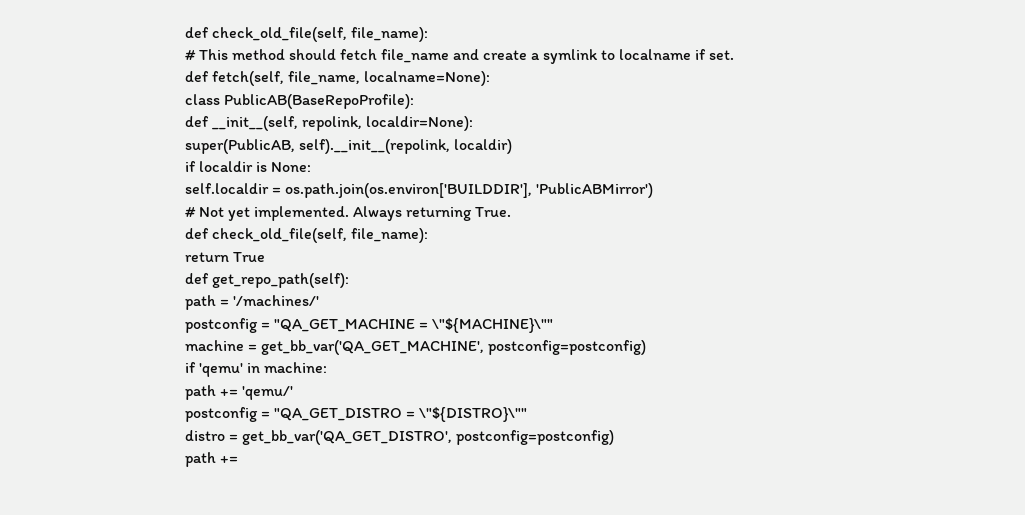def check_old_file(self, file_name):
# This method should fetch file_name and create a symlink to localname if set.
def fetch(self, file_name, localname=None):
class PublicAB(BaseRepoProfile):
def __init__(self, repolink, localdir=None):
super(PublicAB, self).__init__(repolink, localdir)
if localdir is None:
self.localdir = os.path.join(os.environ['BUILDDIR'], 'PublicABMirror')
# Not yet implemented. Always returning True.
def check_old_file(self, file_name):
return True
def get_repo_path(self):
path = '/machines/'
postconfig = "QA_GET_MACHINE = \"${MACHINE}\""
machine = get_bb_var('QA_GET_MACHINE', postconfig=postconfig)
if 'qemu' in machine:
path += 'qemu/'
postconfig = "QA_GET_DISTRO = \"${DISTRO}\""
distro = get_bb_var('QA_GET_DISTRO', postconfig=postconfig)
path +=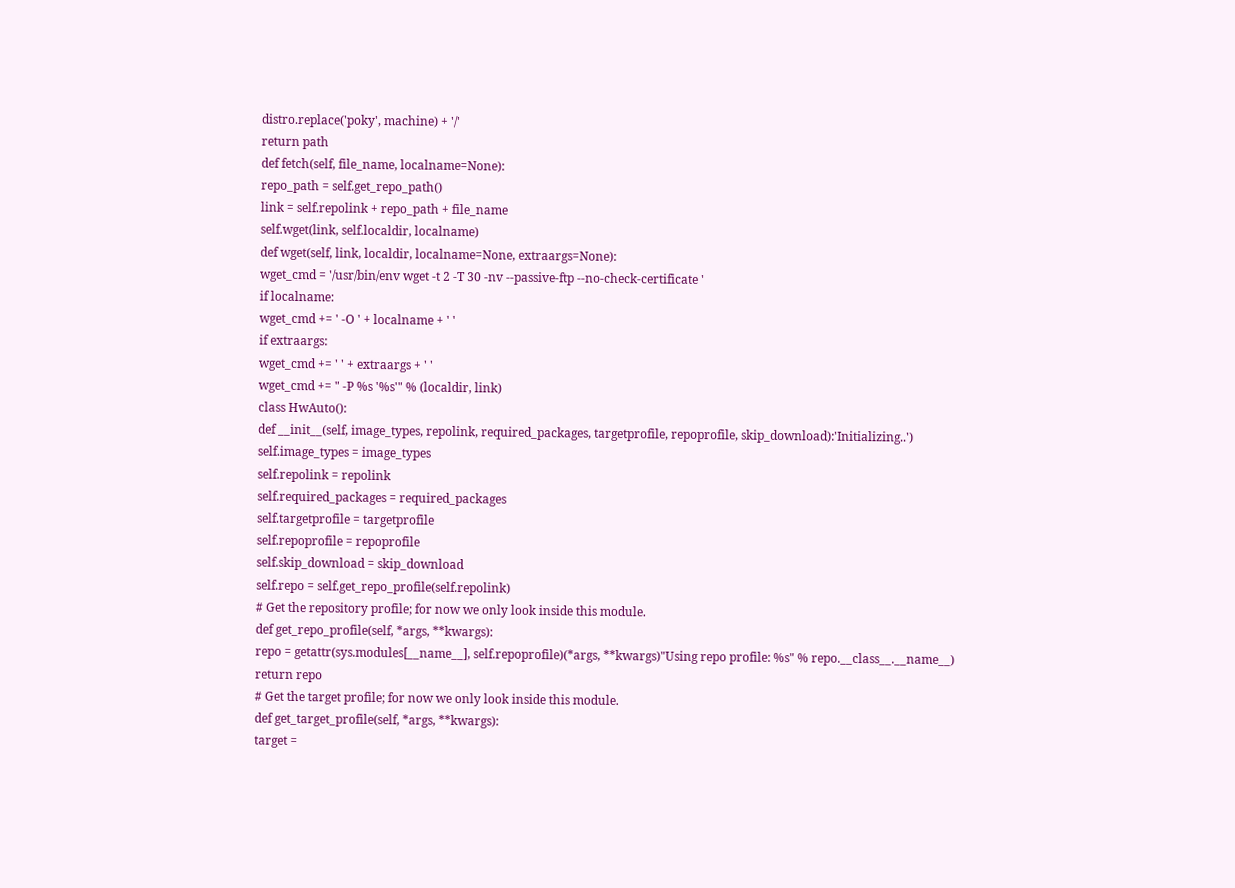distro.replace('poky', machine) + '/'
return path
def fetch(self, file_name, localname=None):
repo_path = self.get_repo_path()
link = self.repolink + repo_path + file_name
self.wget(link, self.localdir, localname)
def wget(self, link, localdir, localname=None, extraargs=None):
wget_cmd = '/usr/bin/env wget -t 2 -T 30 -nv --passive-ftp --no-check-certificate '
if localname:
wget_cmd += ' -O ' + localname + ' '
if extraargs:
wget_cmd += ' ' + extraargs + ' '
wget_cmd += " -P %s '%s'" % (localdir, link)
class HwAuto():
def __init__(self, image_types, repolink, required_packages, targetprofile, repoprofile, skip_download):'Initializing..')
self.image_types = image_types
self.repolink = repolink
self.required_packages = required_packages
self.targetprofile = targetprofile
self.repoprofile = repoprofile
self.skip_download = skip_download
self.repo = self.get_repo_profile(self.repolink)
# Get the repository profile; for now we only look inside this module.
def get_repo_profile(self, *args, **kwargs):
repo = getattr(sys.modules[__name__], self.repoprofile)(*args, **kwargs)"Using repo profile: %s" % repo.__class__.__name__)
return repo
# Get the target profile; for now we only look inside this module.
def get_target_profile(self, *args, **kwargs):
target =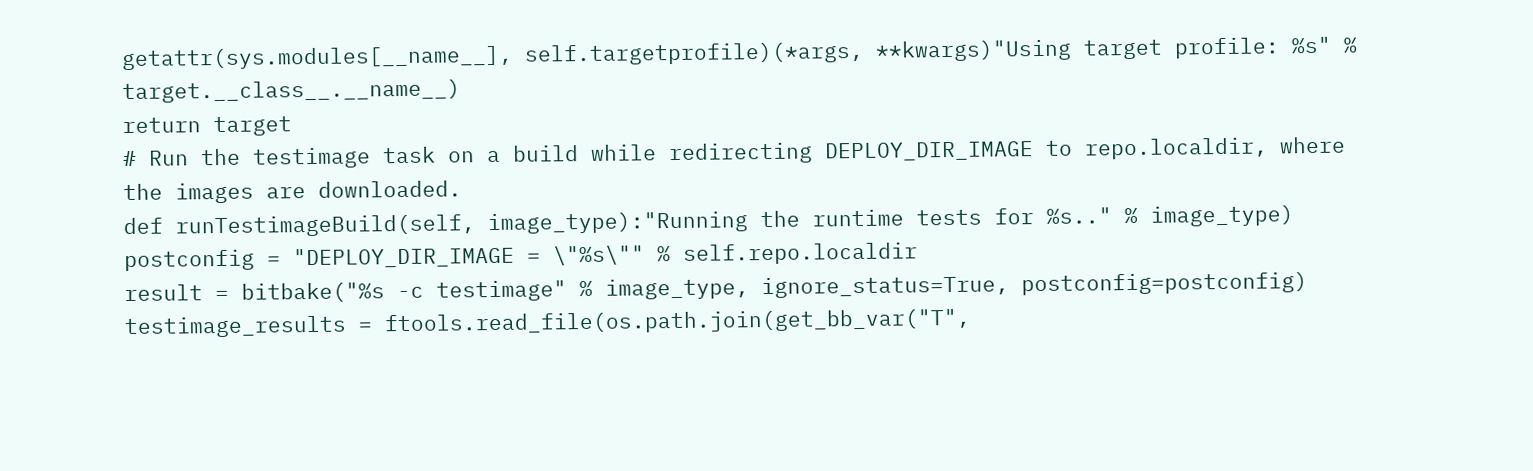getattr(sys.modules[__name__], self.targetprofile)(*args, **kwargs)"Using target profile: %s" % target.__class__.__name__)
return target
# Run the testimage task on a build while redirecting DEPLOY_DIR_IMAGE to repo.localdir, where the images are downloaded.
def runTestimageBuild(self, image_type):"Running the runtime tests for %s.." % image_type)
postconfig = "DEPLOY_DIR_IMAGE = \"%s\"" % self.repo.localdir
result = bitbake("%s -c testimage" % image_type, ignore_status=True, postconfig=postconfig)
testimage_results = ftools.read_file(os.path.join(get_bb_var("T",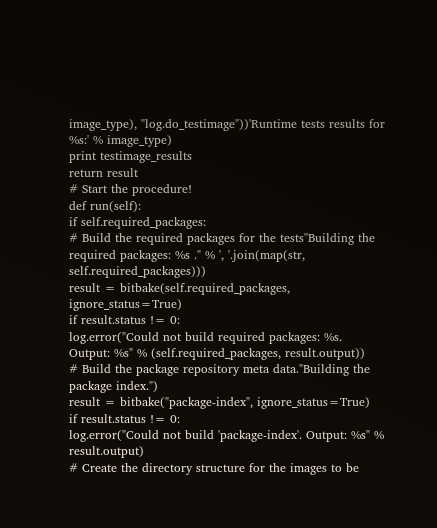image_type), "log.do_testimage"))'Runtime tests results for %s:' % image_type)
print testimage_results
return result
# Start the procedure!
def run(self):
if self.required_packages:
# Build the required packages for the tests"Building the required packages: %s ." % ', '.join(map(str, self.required_packages)))
result = bitbake(self.required_packages, ignore_status=True)
if result.status != 0:
log.error("Could not build required packages: %s. Output: %s" % (self.required_packages, result.output))
# Build the package repository meta data."Building the package index.")
result = bitbake("package-index", ignore_status=True)
if result.status != 0:
log.error("Could not build 'package-index'. Output: %s" % result.output)
# Create the directory structure for the images to be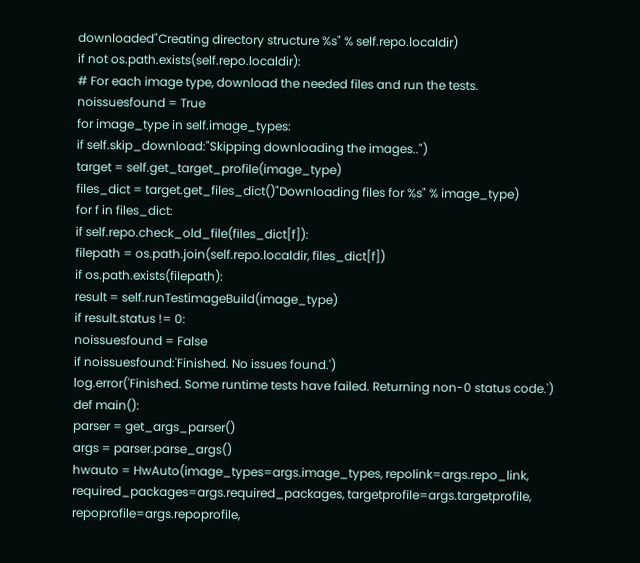downloaded"Creating directory structure %s" % self.repo.localdir)
if not os.path.exists(self.repo.localdir):
# For each image type, download the needed files and run the tests.
noissuesfound = True
for image_type in self.image_types:
if self.skip_download:"Skipping downloading the images..")
target = self.get_target_profile(image_type)
files_dict = target.get_files_dict()"Downloading files for %s" % image_type)
for f in files_dict:
if self.repo.check_old_file(files_dict[f]):
filepath = os.path.join(self.repo.localdir, files_dict[f])
if os.path.exists(filepath):
result = self.runTestimageBuild(image_type)
if result.status != 0:
noissuesfound = False
if noissuesfound:'Finished. No issues found.')
log.error('Finished. Some runtime tests have failed. Returning non-0 status code.')
def main():
parser = get_args_parser()
args = parser.parse_args()
hwauto = HwAuto(image_types=args.image_types, repolink=args.repo_link, required_packages=args.required_packages, targetprofile=args.targetprofile, repoprofile=args.repoprofile,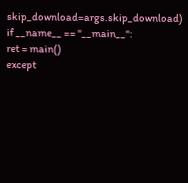skip_download=args.skip_download)
if __name__ == "__main__":
ret = main()
except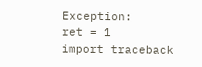Exception:
ret = 1
import traceback